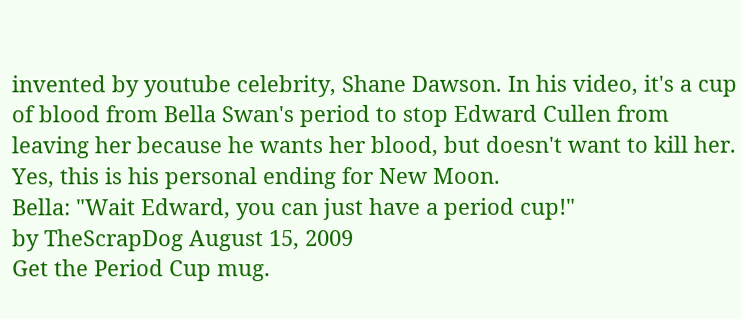invented by youtube celebrity, Shane Dawson. In his video, it's a cup of blood from Bella Swan's period to stop Edward Cullen from leaving her because he wants her blood, but doesn't want to kill her. Yes, this is his personal ending for New Moon.
Bella: "Wait Edward, you can just have a period cup!"
by TheScrapDog August 15, 2009
Get the Period Cup mug.